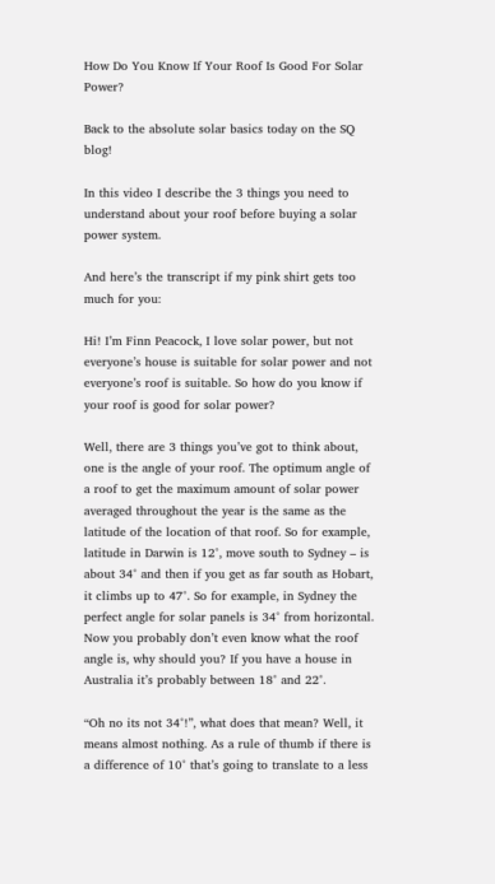How Do You Know If Your Roof Is Good For Solar Power?

Back to the absolute solar basics today on the SQ blog!

In this video I describe the 3 things you need to understand about your roof before buying a solar power system.

And here’s the transcript if my pink shirt gets too much for you:

Hi! I’m Finn Peacock, I love solar power, but not everyone’s house is suitable for solar power and not everyone’s roof is suitable. So how do you know if your roof is good for solar power?

Well, there are 3 things you’ve got to think about, one is the angle of your roof. The optimum angle of a roof to get the maximum amount of solar power averaged throughout the year is the same as the latitude of the location of that roof. So for example, latitude in Darwin is 12°, move south to Sydney – is about 34° and then if you get as far south as Hobart, it climbs up to 47°. So for example, in Sydney the perfect angle for solar panels is 34° from horizontal. Now you probably don’t even know what the roof angle is, why should you? If you have a house in Australia it’s probably between 18° and 22°.

“Oh no its not 34°!”, what does that mean? Well, it means almost nothing. As a rule of thumb if there is a difference of 10° that’s going to translate to a less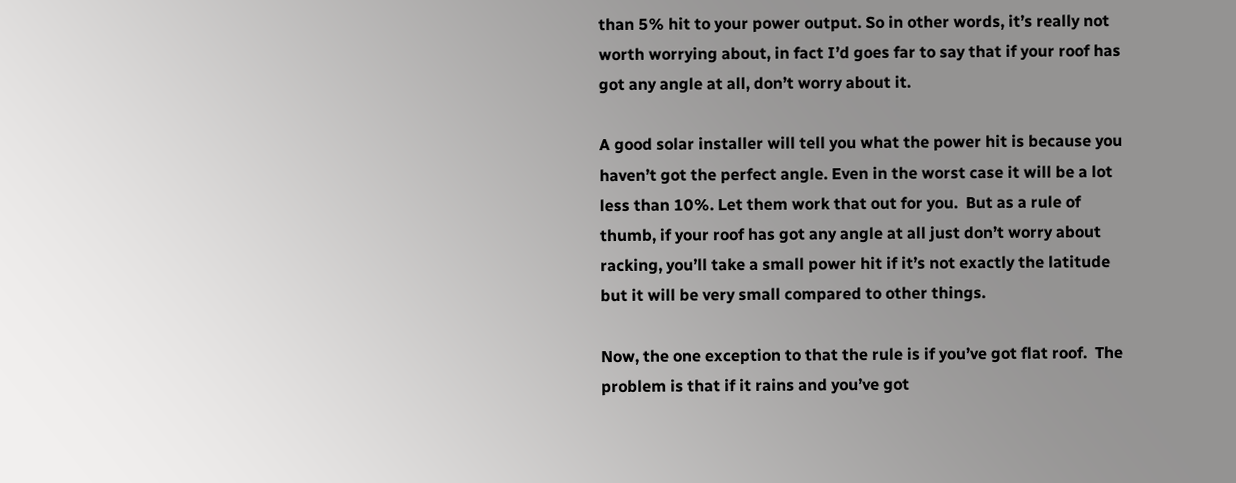than 5% hit to your power output. So in other words, it’s really not worth worrying about, in fact I’d goes far to say that if your roof has got any angle at all, don’t worry about it.

A good solar installer will tell you what the power hit is because you haven’t got the perfect angle. Even in the worst case it will be a lot less than 10%. Let them work that out for you.  But as a rule of thumb, if your roof has got any angle at all just don’t worry about racking, you’ll take a small power hit if it’s not exactly the latitude but it will be very small compared to other things.

Now, the one exception to that the rule is if you’ve got flat roof.  The problem is that if it rains and you’ve got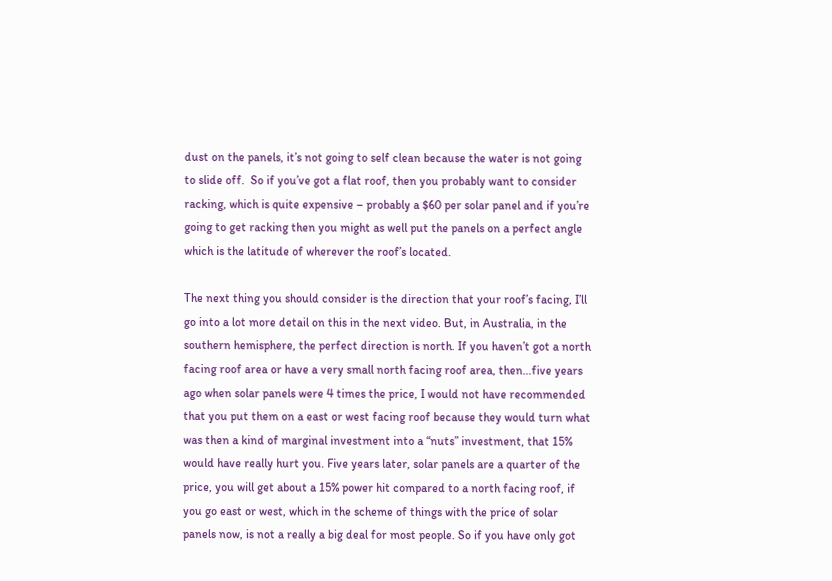dust on the panels, it’s not going to self clean because the water is not going to slide off.  So if you’ve got a flat roof, then you probably want to consider racking, which is quite expensive – probably a $60 per solar panel and if you’re going to get racking then you might as well put the panels on a perfect angle which is the latitude of wherever the roof’s located.

The next thing you should consider is the direction that your roof’s facing, I’ll go into a lot more detail on this in the next video. But, in Australia, in the southern hemisphere, the perfect direction is north. If you haven’t got a north facing roof area or have a very small north facing roof area, then…five years ago when solar panels were 4 times the price, I would not have recommended that you put them on a east or west facing roof because they would turn what was then a kind of marginal investment into a “nuts” investment, that 15% would have really hurt you. Five years later, solar panels are a quarter of the price, you will get about a 15% power hit compared to a north facing roof, if you go east or west, which in the scheme of things with the price of solar panels now, is not a really a big deal for most people. So if you have only got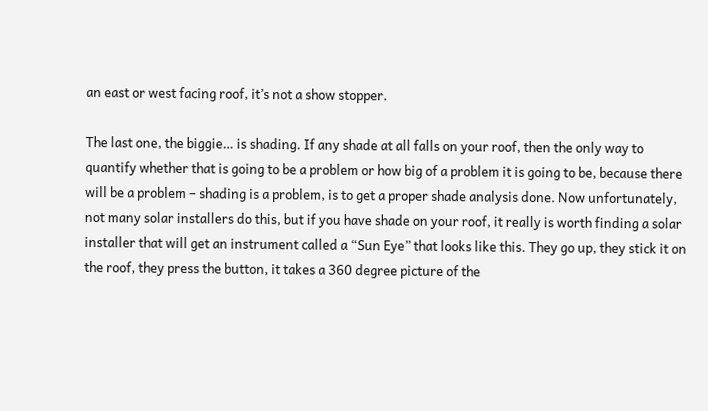an east or west facing roof, it’s not a show stopper.

The last one, the biggie… is shading. If any shade at all falls on your roof, then the only way to quantify whether that is going to be a problem or how big of a problem it is going to be, because there will be a problem – shading is a problem, is to get a proper shade analysis done. Now unfortunately, not many solar installers do this, but if you have shade on your roof, it really is worth finding a solar installer that will get an instrument called a “Sun Eye” that looks like this. They go up, they stick it on the roof, they press the button, it takes a 360 degree picture of the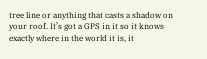tree line or anything that casts a shadow on your roof. It’s got a GPS in it so it knows exactly where in the world it is, it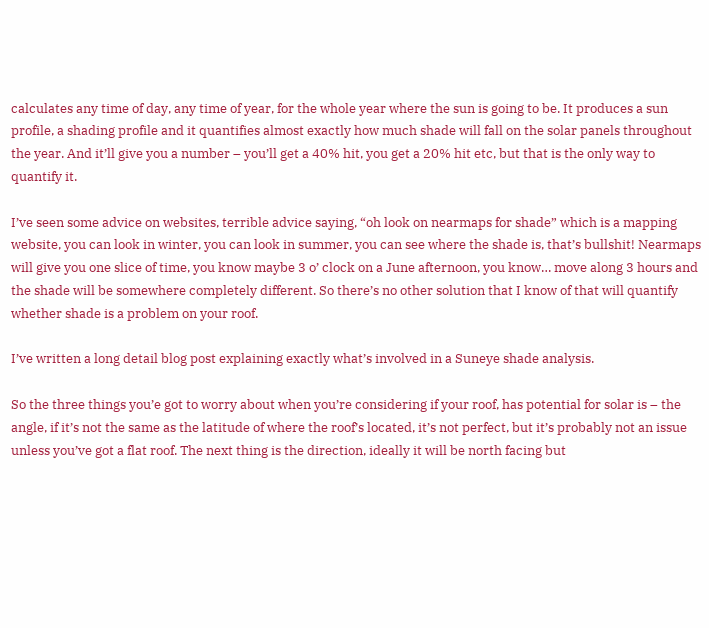calculates any time of day, any time of year, for the whole year where the sun is going to be. It produces a sun profile, a shading profile and it quantifies almost exactly how much shade will fall on the solar panels throughout the year. And it’ll give you a number – you’ll get a 40% hit, you get a 20% hit etc, but that is the only way to quantify it.

I’ve seen some advice on websites, terrible advice saying, “oh look on nearmaps for shade” which is a mapping website, you can look in winter, you can look in summer, you can see where the shade is, that’s bullshit! Nearmaps will give you one slice of time, you know maybe 3 o’ clock on a June afternoon, you know… move along 3 hours and the shade will be somewhere completely different. So there’s no other solution that I know of that will quantify whether shade is a problem on your roof.

I’ve written a long detail blog post explaining exactly what’s involved in a Suneye shade analysis.

So the three things you’e got to worry about when you’re considering if your roof, has potential for solar is – the angle, if it’s not the same as the latitude of where the roof’s located, it’s not perfect, but it’s probably not an issue unless you’ve got a flat roof. The next thing is the direction, ideally it will be north facing but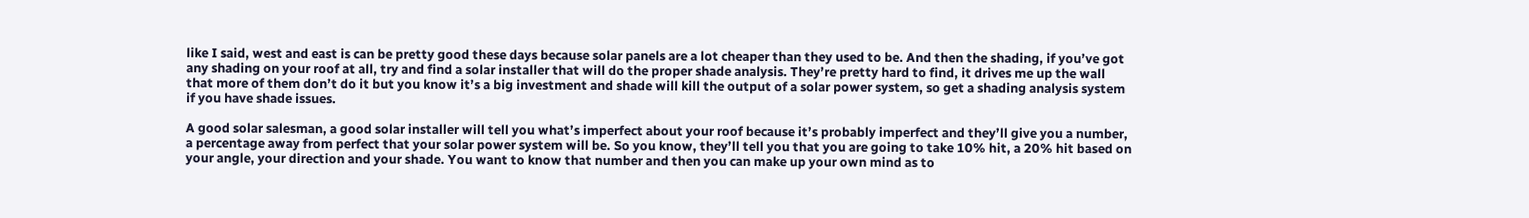like I said, west and east is can be pretty good these days because solar panels are a lot cheaper than they used to be. And then the shading, if you’ve got any shading on your roof at all, try and find a solar installer that will do the proper shade analysis. They’re pretty hard to find, it drives me up the wall that more of them don’t do it but you know it’s a big investment and shade will kill the output of a solar power system, so get a shading analysis system if you have shade issues.

A good solar salesman, a good solar installer will tell you what’s imperfect about your roof because it’s probably imperfect and they’ll give you a number, a percentage away from perfect that your solar power system will be. So you know, they’ll tell you that you are going to take 10% hit, a 20% hit based on your angle, your direction and your shade. You want to know that number and then you can make up your own mind as to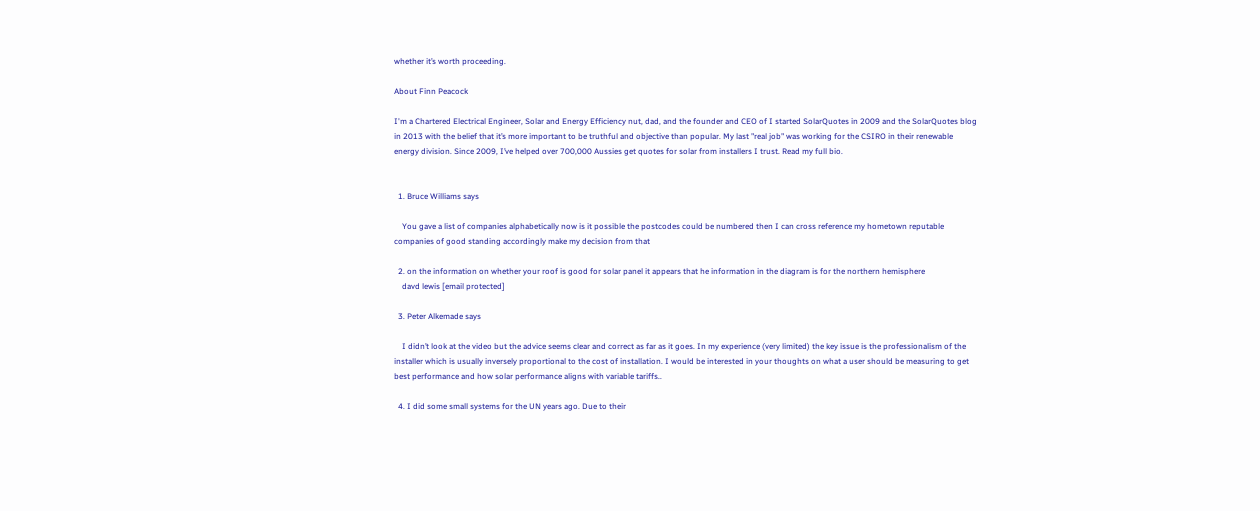whether it’s worth proceeding.

About Finn Peacock

I'm a Chartered Electrical Engineer, Solar and Energy Efficiency nut, dad, and the founder and CEO of I started SolarQuotes in 2009 and the SolarQuotes blog in 2013 with the belief that it’s more important to be truthful and objective than popular. My last "real job" was working for the CSIRO in their renewable energy division. Since 2009, I’ve helped over 700,000 Aussies get quotes for solar from installers I trust. Read my full bio.


  1. Bruce Williams says

    You gave a list of companies alphabetically now is it possible the postcodes could be numbered then I can cross reference my hometown reputable companies of good standing accordingly make my decision from that

  2. on the information on whether your roof is good for solar panel it appears that he information in the diagram is for the northern hemisphere
    davd lewis [email protected]

  3. Peter Alkemade says

    I didn’t look at the video but the advice seems clear and correct as far as it goes. In my experience (very limited) the key issue is the professionalism of the installer which is usually inversely proportional to the cost of installation. I would be interested in your thoughts on what a user should be measuring to get best performance and how solar performance aligns with variable tariffs..

  4. I did some small systems for the UN years ago. Due to their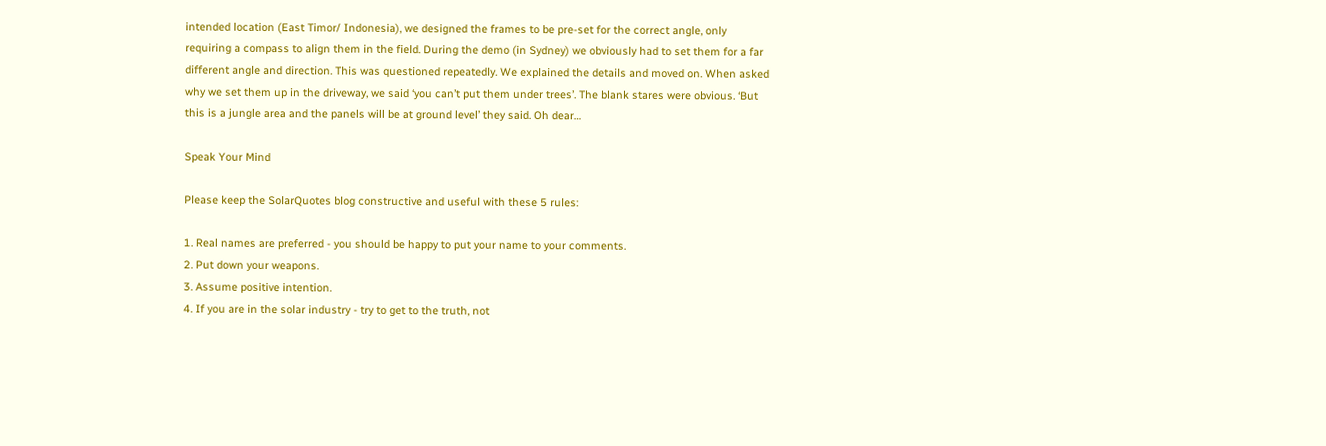intended location (East Timor/ Indonesia), we designed the frames to be pre-set for the correct angle, only requiring a compass to align them in the field. During the demo (in Sydney) we obviously had to set them for a far different angle and direction. This was questioned repeatedly. We explained the details and moved on. When asked why we set them up in the driveway, we said ‘you can’t put them under trees’. The blank stares were obvious. ‘But this is a jungle area and the panels will be at ground level’ they said. Oh dear…

Speak Your Mind

Please keep the SolarQuotes blog constructive and useful with these 5 rules:

1. Real names are preferred - you should be happy to put your name to your comments.
2. Put down your weapons.
3. Assume positive intention.
4. If you are in the solar industry - try to get to the truth, not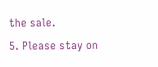the sale.
5. Please stay on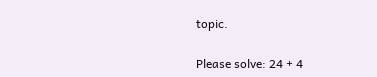topic.

Please solve: 24 + 4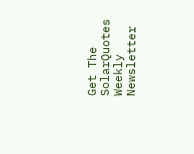Get The SolarQuotes Weekly Newsletter